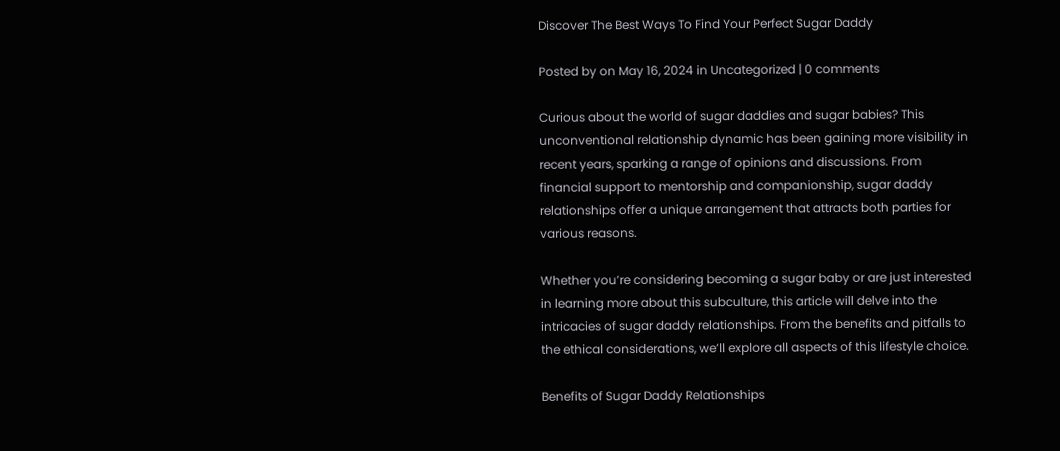Discover The Best Ways To Find Your Perfect Sugar Daddy

Posted by on May 16, 2024 in Uncategorized | 0 comments

Curious about the world of sugar daddies and sugar babies? This unconventional relationship dynamic has been gaining more visibility in recent years, sparking a range of opinions and discussions. From financial support to mentorship and companionship, sugar daddy relationships offer a unique arrangement that attracts both parties for various reasons.

Whether you’re considering becoming a sugar baby or are just interested in learning more about this subculture, this article will delve into the intricacies of sugar daddy relationships. From the benefits and pitfalls to the ethical considerations, we’ll explore all aspects of this lifestyle choice.

Benefits of Sugar Daddy Relationships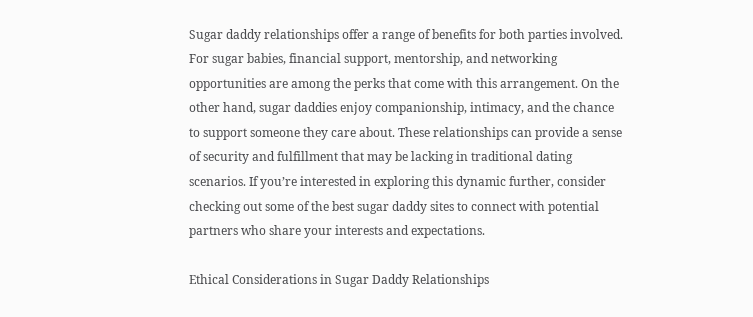Sugar daddy relationships offer a range of benefits for both parties involved. For sugar babies, financial support, mentorship, and networking opportunities are among the perks that come with this arrangement. On the other hand, sugar daddies enjoy companionship, intimacy, and the chance to support someone they care about. These relationships can provide a sense of security and fulfillment that may be lacking in traditional dating scenarios. If you’re interested in exploring this dynamic further, consider checking out some of the best sugar daddy sites to connect with potential partners who share your interests and expectations.

Ethical Considerations in Sugar Daddy Relationships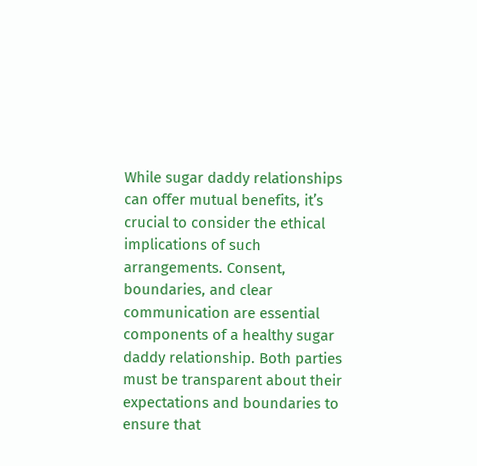While sugar daddy relationships can offer mutual benefits, it’s crucial to consider the ethical implications of such arrangements. Consent, boundaries, and clear communication are essential components of a healthy sugar daddy relationship. Both parties must be transparent about their expectations and boundaries to ensure that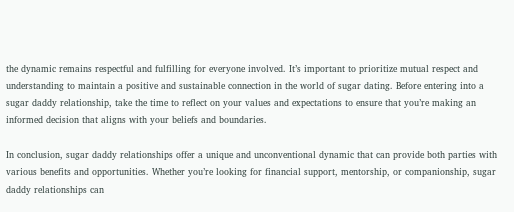the dynamic remains respectful and fulfilling for everyone involved. It’s important to prioritize mutual respect and understanding to maintain a positive and sustainable connection in the world of sugar dating. Before entering into a sugar daddy relationship, take the time to reflect on your values and expectations to ensure that you’re making an informed decision that aligns with your beliefs and boundaries.

In conclusion, sugar daddy relationships offer a unique and unconventional dynamic that can provide both parties with various benefits and opportunities. Whether you’re looking for financial support, mentorship, or companionship, sugar daddy relationships can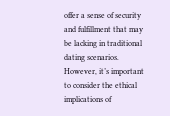offer a sense of security and fulfillment that may be lacking in traditional dating scenarios. However, it’s important to consider the ethical implications of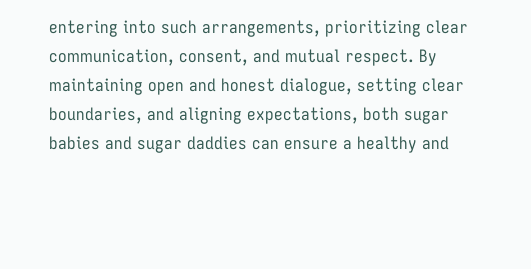entering into such arrangements, prioritizing clear communication, consent, and mutual respect. By maintaining open and honest dialogue, setting clear boundaries, and aligning expectations, both sugar babies and sugar daddies can ensure a healthy and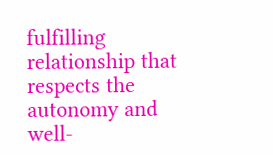fulfilling relationship that respects the autonomy and well-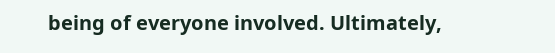being of everyone involved. Ultimately,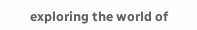exploring the world of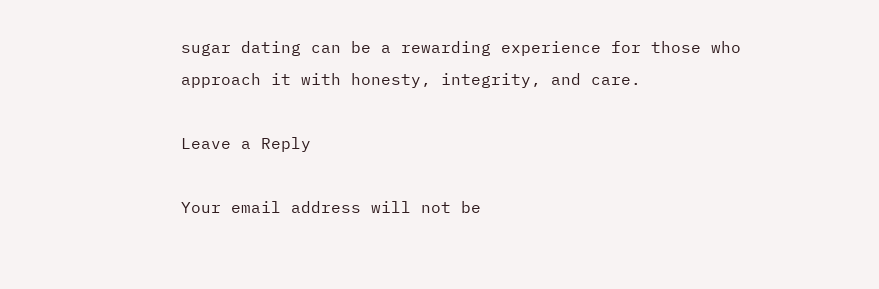sugar dating can be a rewarding experience for those who approach it with honesty, integrity, and care.

Leave a Reply

Your email address will not be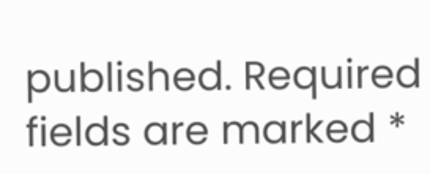published. Required fields are marked *